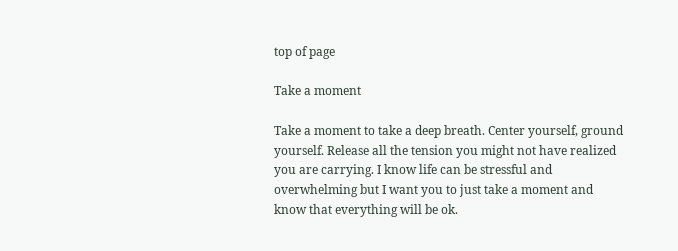top of page

Take a moment

Take a moment to take a deep breath. Center yourself, ground yourself. Release all the tension you might not have realized you are carrying. I know life can be stressful and overwhelming but I want you to just take a moment and know that everything will be ok.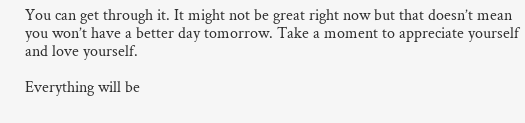You can get through it. It might not be great right now but that doesn’t mean you won’t have a better day tomorrow. Take a moment to appreciate yourself and love yourself.

Everything will be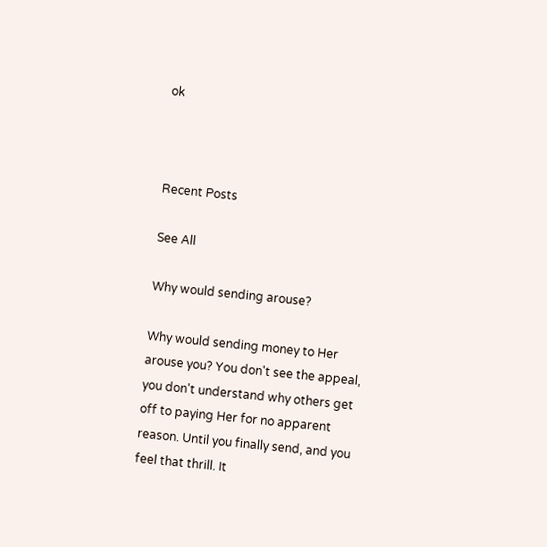ok



Recent Posts

See All

Why would sending arouse?

Why would sending money to Her arouse you? You don't see the appeal, you don't understand why others get off to paying Her for no apparent reason. Until you finally send, and you feel that thrill. It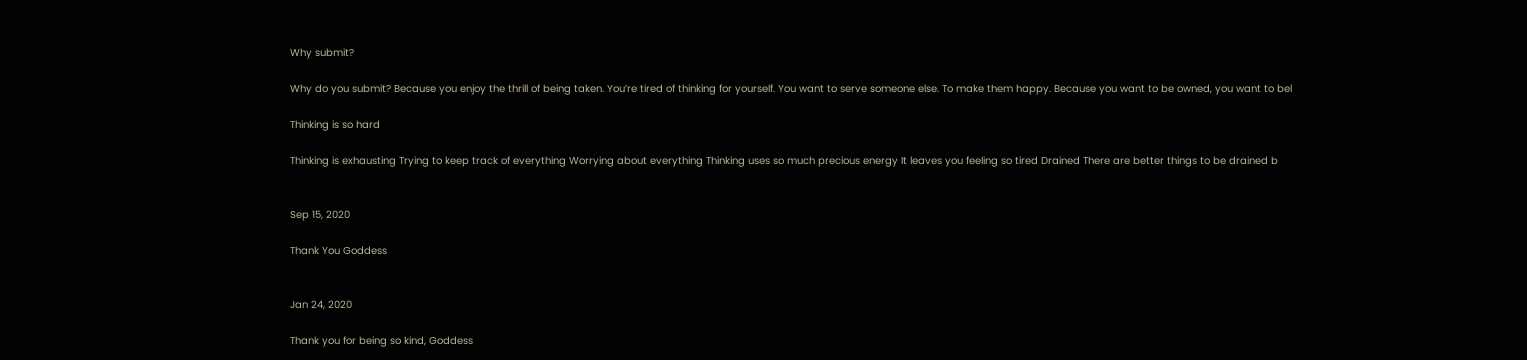Why submit?

Why do you submit? Because you enjoy the thrill of being taken. You’re tired of thinking for yourself. You want to serve someone else. To make them happy. Because you want to be owned, you want to bel

Thinking is so hard

Thinking is exhausting Trying to keep track of everything Worrying about everything Thinking uses so much precious energy It leaves you feeling so tired Drained There are better things to be drained b


Sep 15, 2020

Thank You Goddess


Jan 24, 2020

Thank you for being so kind, Goddess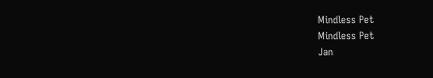Mindless Pet
Mindless Pet
Jan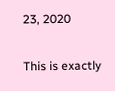23, 2020

This is exactly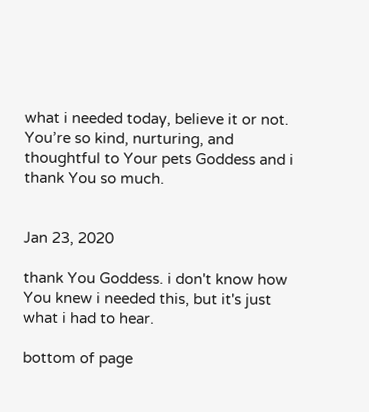what i needed today, believe it or not. You’re so kind, nurturing, and thoughtful to Your pets Goddess and i thank You so much.


Jan 23, 2020

thank You Goddess. i don't know how You knew i needed this, but it's just what i had to hear.

bottom of page